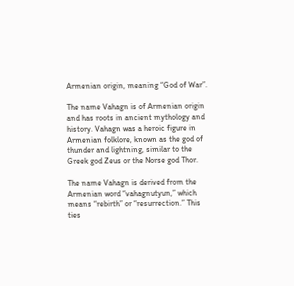Armenian origin, meaning “God of War”.

The name Vahagn is of Armenian origin and has roots in ancient mythology and history. Vahagn was a heroic figure in Armenian folklore, known as the god of thunder and lightning, similar to the Greek god Zeus or the Norse god Thor.

The name Vahagn is derived from the Armenian word “vahagnutyun,” which means “rebirth” or “resurrection.” This ties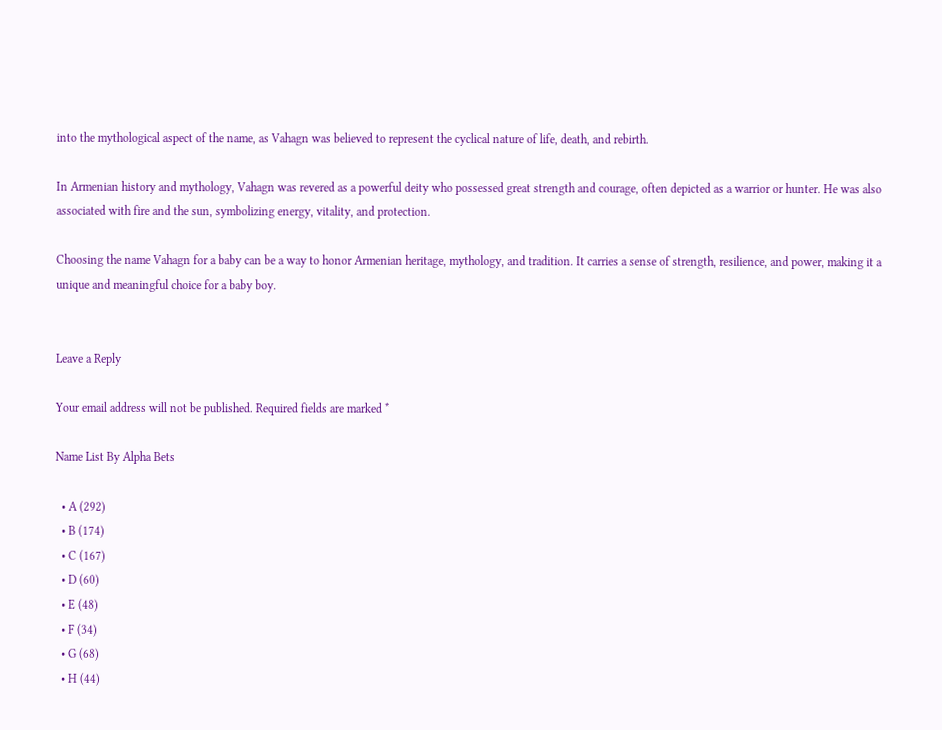into the mythological aspect of the name, as Vahagn was believed to represent the cyclical nature of life, death, and rebirth.

In Armenian history and mythology, Vahagn was revered as a powerful deity who possessed great strength and courage, often depicted as a warrior or hunter. He was also associated with fire and the sun, symbolizing energy, vitality, and protection.

Choosing the name Vahagn for a baby can be a way to honor Armenian heritage, mythology, and tradition. It carries a sense of strength, resilience, and power, making it a unique and meaningful choice for a baby boy.


Leave a Reply

Your email address will not be published. Required fields are marked *

Name List By Alpha Bets

  • A (292)
  • B (174)
  • C (167)
  • D (60)
  • E (48)
  • F (34)
  • G (68)
  • H (44)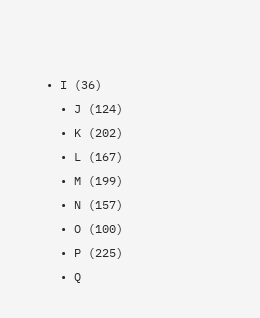• I (36)
  • J (124)
  • K (202)
  • L (167)
  • M (199)
  • N (157)
  • O (100)
  • P (225)
  • Q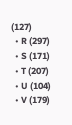(127)
  • R (297)
  • S (171)
  • T (207)
  • U (104)
  • V (179)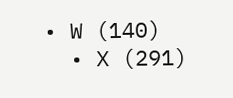• W (140)
  • X (291)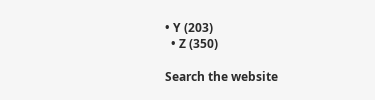• Y (203)
  • Z (350)

Search the website